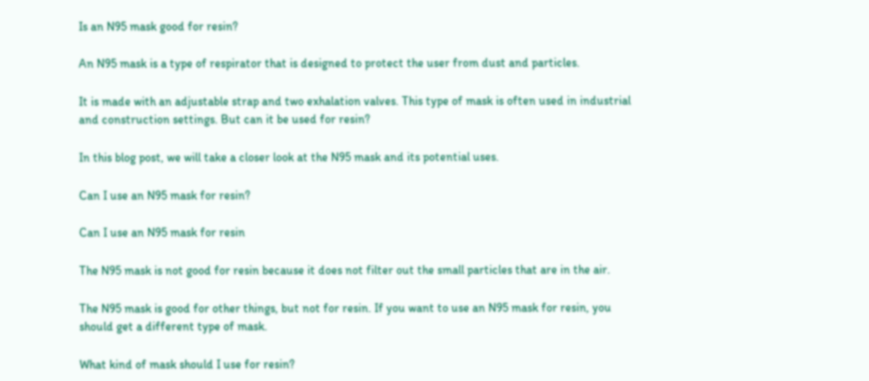Is an N95 mask good for resin?

An N95 mask is a type of respirator that is designed to protect the user from dust and particles.

It is made with an adjustable strap and two exhalation valves. This type of mask is often used in industrial and construction settings. But can it be used for resin?

In this blog post, we will take a closer look at the N95 mask and its potential uses.

Can I use an N95 mask for resin?

Can I use an N95 mask for resin

The N95 mask is not good for resin because it does not filter out the small particles that are in the air.

The N95 mask is good for other things, but not for resin. If you want to use an N95 mask for resin, you should get a different type of mask.

What kind of mask should I use for resin?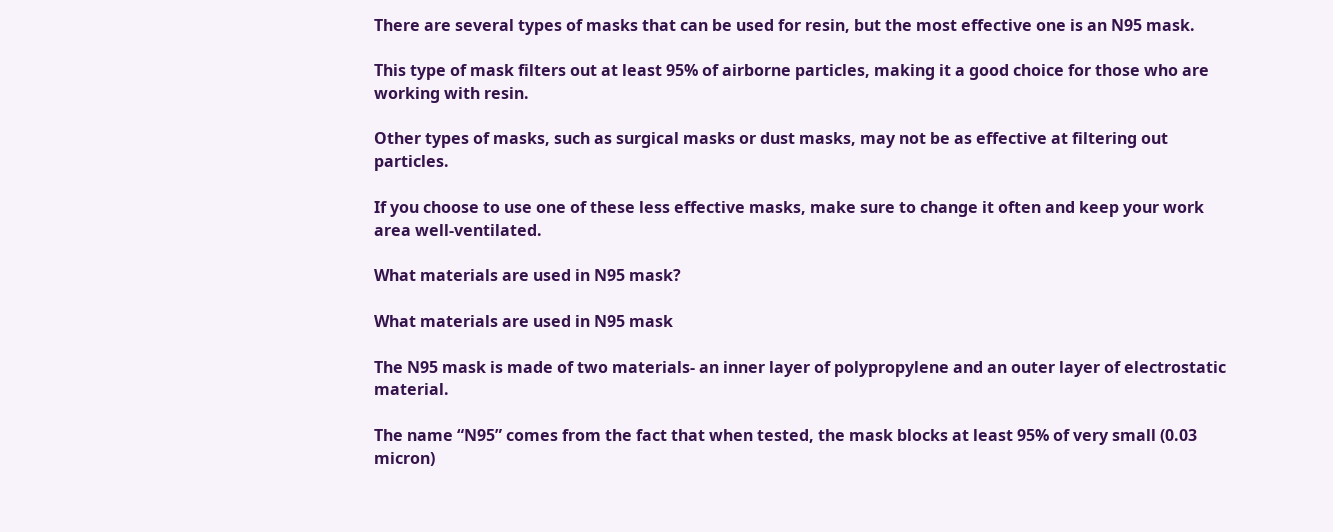There are several types of masks that can be used for resin, but the most effective one is an N95 mask.

This type of mask filters out at least 95% of airborne particles, making it a good choice for those who are working with resin.

Other types of masks, such as surgical masks or dust masks, may not be as effective at filtering out particles.

If you choose to use one of these less effective masks, make sure to change it often and keep your work area well-ventilated.

What materials are used in N95 mask?

What materials are used in N95 mask

The N95 mask is made of two materials- an inner layer of polypropylene and an outer layer of electrostatic material.

The name “N95” comes from the fact that when tested, the mask blocks at least 95% of very small (0.03 micron)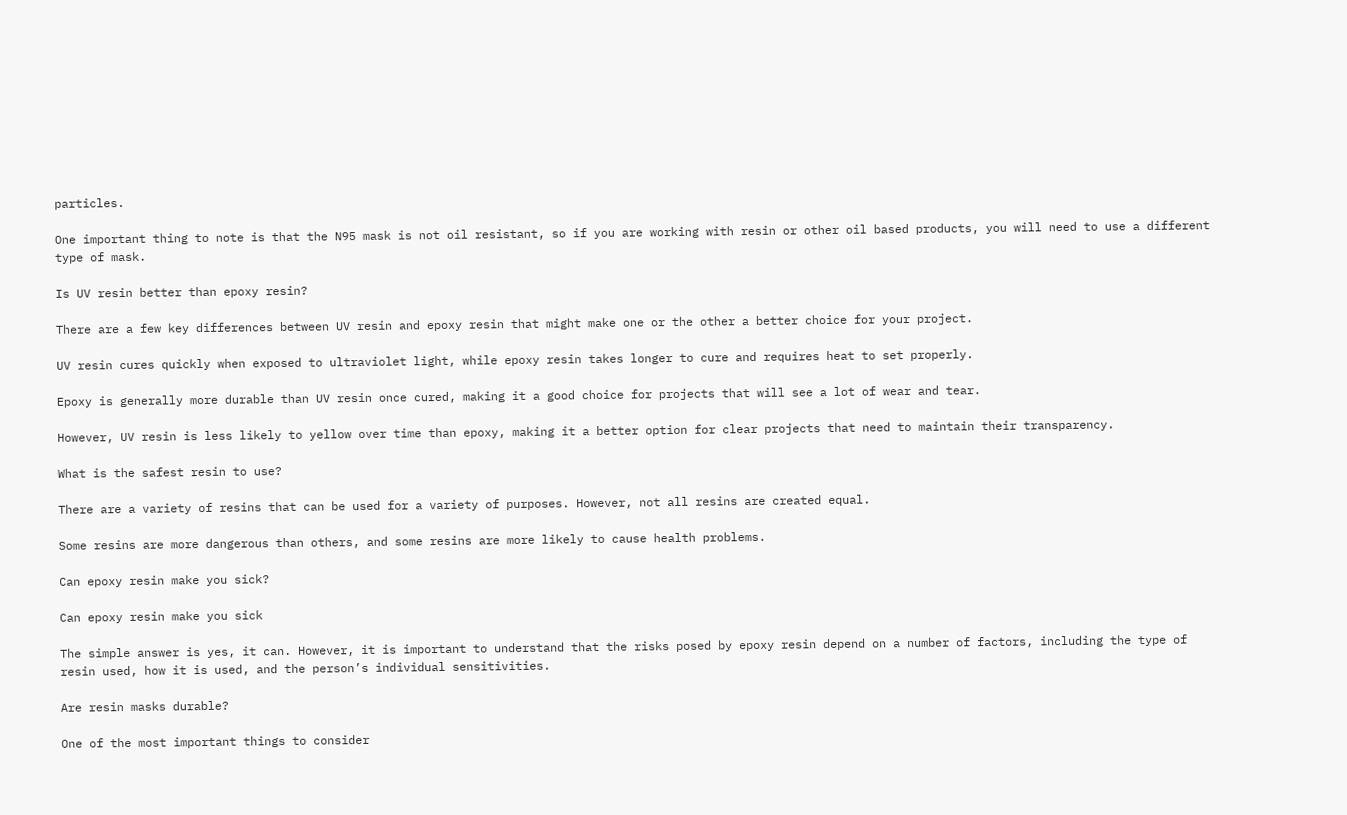particles.

One important thing to note is that the N95 mask is not oil resistant, so if you are working with resin or other oil based products, you will need to use a different type of mask.

Is UV resin better than epoxy resin?

There are a few key differences between UV resin and epoxy resin that might make one or the other a better choice for your project.

UV resin cures quickly when exposed to ultraviolet light, while epoxy resin takes longer to cure and requires heat to set properly.

Epoxy is generally more durable than UV resin once cured, making it a good choice for projects that will see a lot of wear and tear.

However, UV resin is less likely to yellow over time than epoxy, making it a better option for clear projects that need to maintain their transparency.

What is the safest resin to use?

There are a variety of resins that can be used for a variety of purposes. However, not all resins are created equal.

Some resins are more dangerous than others, and some resins are more likely to cause health problems.

Can epoxy resin make you sick?

Can epoxy resin make you sick

The simple answer is yes, it can. However, it is important to understand that the risks posed by epoxy resin depend on a number of factors, including the type of resin used, how it is used, and the person’s individual sensitivities.

Are resin masks durable?

One of the most important things to consider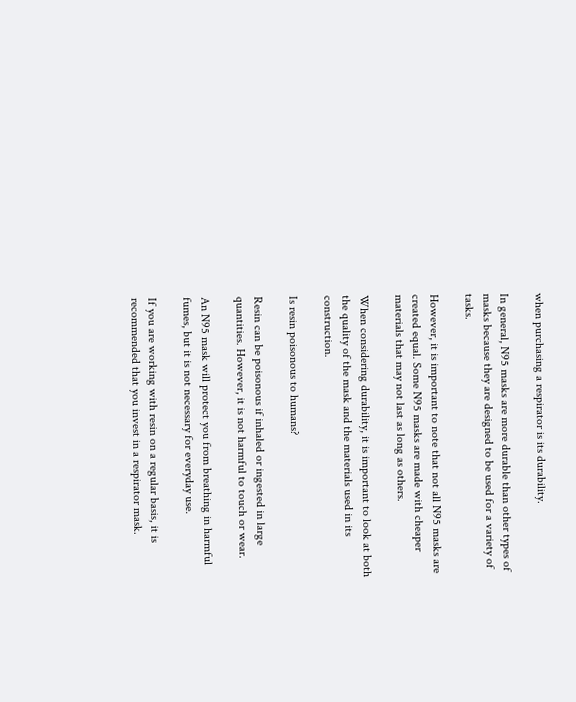when purchasing a respirator is its durability.

In general, N95 masks are more durable than other types of masks because they are designed to be used for a variety of tasks.

However, it is important to note that not all N95 masks are created equal. Some N95 masks are made with cheaper materials that may not last as long as others.

When considering durability, it is important to look at both the quality of the mask and the materials used in its construction.

Is resin poisonous to humans?

Resin can be poisonous if inhaled or ingested in large quantities. However, it is not harmful to touch or wear.

An N95 mask will protect you from breathing in harmful fumes, but it is not necessary for everyday use.

If you are working with resin on a regular basis, it is recommended that you invest in a respirator mask.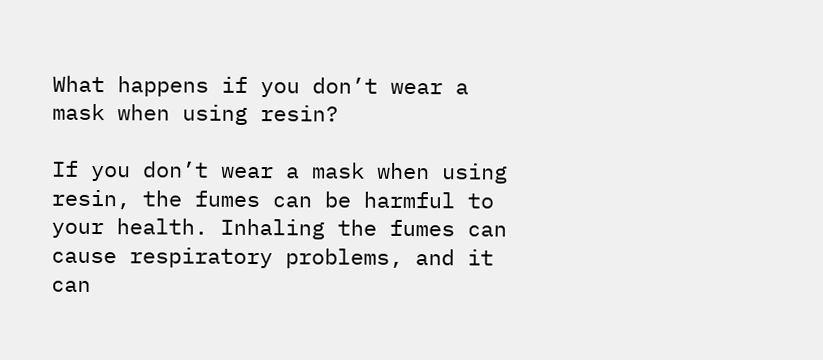What happens if you don’t wear a mask when using resin?

If you don’t wear a mask when using resin, the fumes can be harmful to your health. Inhaling the fumes can cause respiratory problems, and it can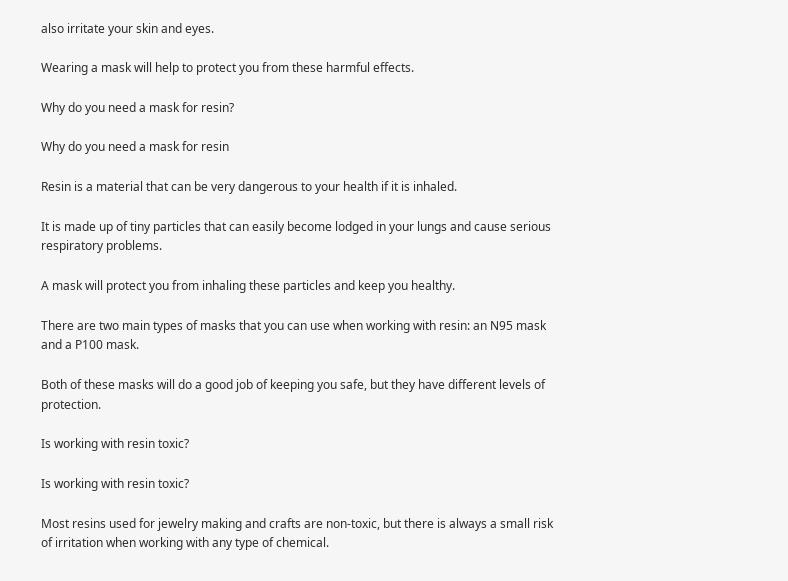also irritate your skin and eyes.

Wearing a mask will help to protect you from these harmful effects.

Why do you need a mask for resin?

Why do you need a mask for resin

Resin is a material that can be very dangerous to your health if it is inhaled.

It is made up of tiny particles that can easily become lodged in your lungs and cause serious respiratory problems.

A mask will protect you from inhaling these particles and keep you healthy.

There are two main types of masks that you can use when working with resin: an N95 mask and a P100 mask.

Both of these masks will do a good job of keeping you safe, but they have different levels of protection.

Is working with resin toxic?

Is working with resin toxic?

Most resins used for jewelry making and crafts are non-toxic, but there is always a small risk of irritation when working with any type of chemical.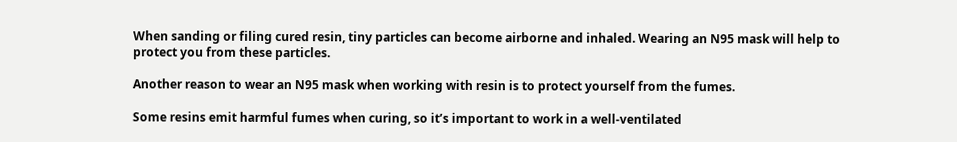When sanding or filing cured resin, tiny particles can become airborne and inhaled. Wearing an N95 mask will help to protect you from these particles.

Another reason to wear an N95 mask when working with resin is to protect yourself from the fumes.

Some resins emit harmful fumes when curing, so it’s important to work in a well-ventilated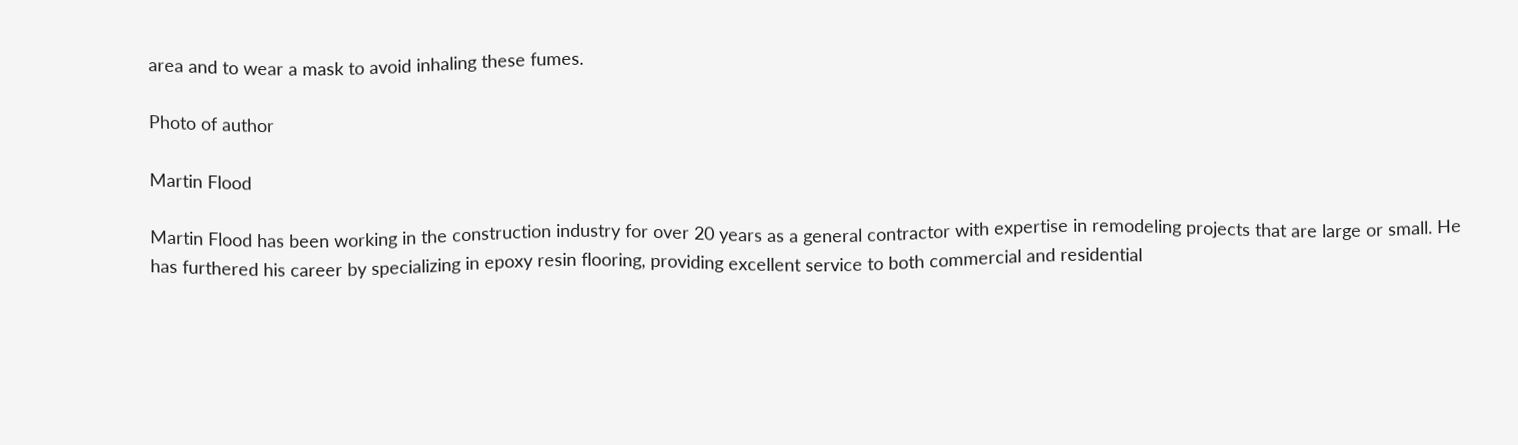area and to wear a mask to avoid inhaling these fumes.

Photo of author

Martin Flood

Martin Flood has been working in the construction industry for over 20 years as a general contractor with expertise in remodeling projects that are large or small. He has furthered his career by specializing in epoxy resin flooring, providing excellent service to both commercial and residential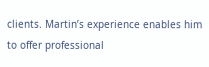clients. Martin’s experience enables him to offer professional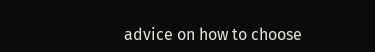advice on how to choose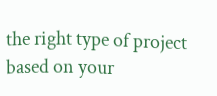the right type of project based on your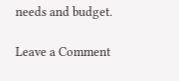needs and budget.

Leave a Comment